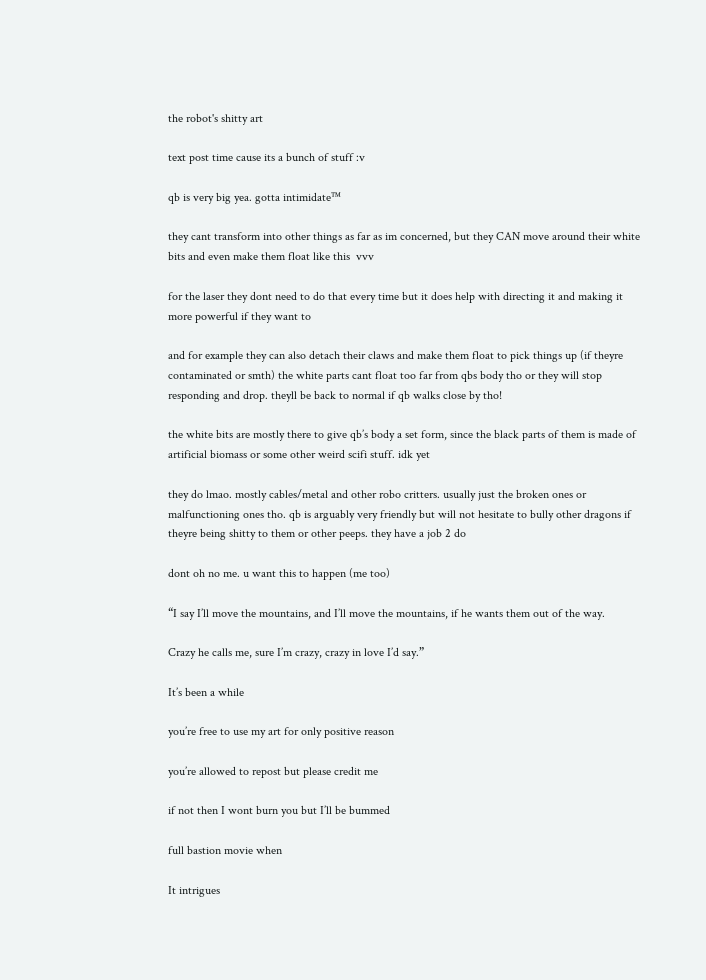the robot's shitty art

text post time cause its a bunch of stuff :v

qb is very big yea. gotta intimidate™

they cant transform into other things as far as im concerned, but they CAN move around their white bits and even make them float like this  vvv

for the laser they dont need to do that every time but it does help with directing it and making it more powerful if they want to

and for example they can also detach their claws and make them float to pick things up (if theyre contaminated or smth) the white parts cant float too far from qbs body tho or they will stop responding and drop. theyll be back to normal if qb walks close by tho!

the white bits are mostly there to give qb’s body a set form, since the black parts of them is made of artificial biomass or some other weird scifi stuff. idk yet

they do lmao. mostly cables/metal and other robo critters. usually just the broken ones or malfunctioning ones tho. qb is arguably very friendly but will not hesitate to bully other dragons if theyre being shitty to them or other peeps. they have a job 2 do

dont oh no me. u want this to happen (me too)

“I say I’ll move the mountains, and I’ll move the mountains, if he wants them out of the way.

Crazy he calls me, sure I’m crazy, crazy in love I’d say.”

It’s been a while

you’re free to use my art for only positive reason

you’re allowed to repost but please credit me

if not then I wont burn you but I’ll be bummed

full bastion movie when

It intrigues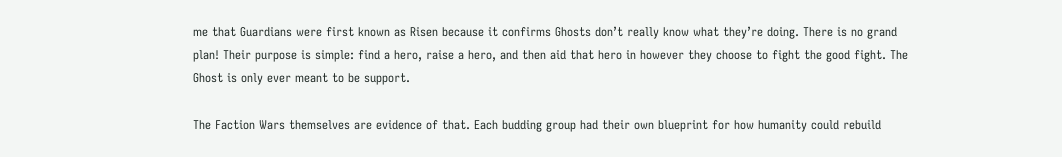me that Guardians were first known as Risen because it confirms Ghosts don’t really know what they’re doing. There is no grand plan! Their purpose is simple: find a hero, raise a hero, and then aid that hero in however they choose to fight the good fight. The Ghost is only ever meant to be support.

The Faction Wars themselves are evidence of that. Each budding group had their own blueprint for how humanity could rebuild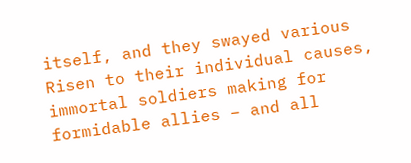itself, and they swayed various Risen to their individual causes, immortal soldiers making for formidable allies – and all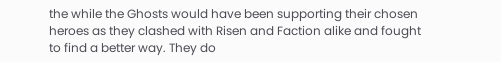the while the Ghosts would have been supporting their chosen heroes as they clashed with Risen and Faction alike and fought to find a better way. They do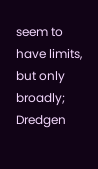seem to have limits, but only broadly; Dredgen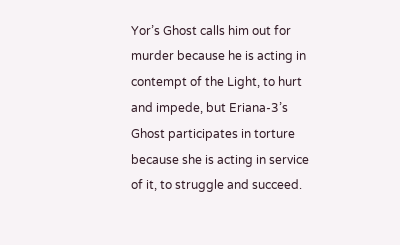Yor’s Ghost calls him out for murder because he is acting in contempt of the Light, to hurt and impede, but Eriana-3’s Ghost participates in torture because she is acting in service of it, to struggle and succeed.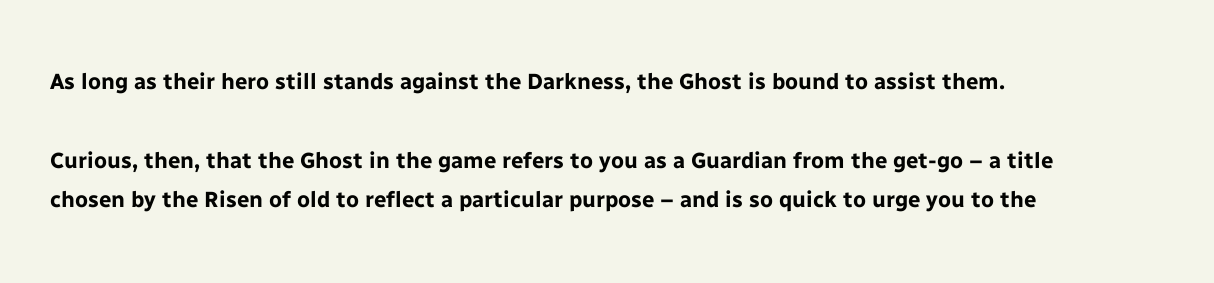As long as their hero still stands against the Darkness, the Ghost is bound to assist them.

Curious, then, that the Ghost in the game refers to you as a Guardian from the get-go – a title chosen by the Risen of old to reflect a particular purpose – and is so quick to urge you to the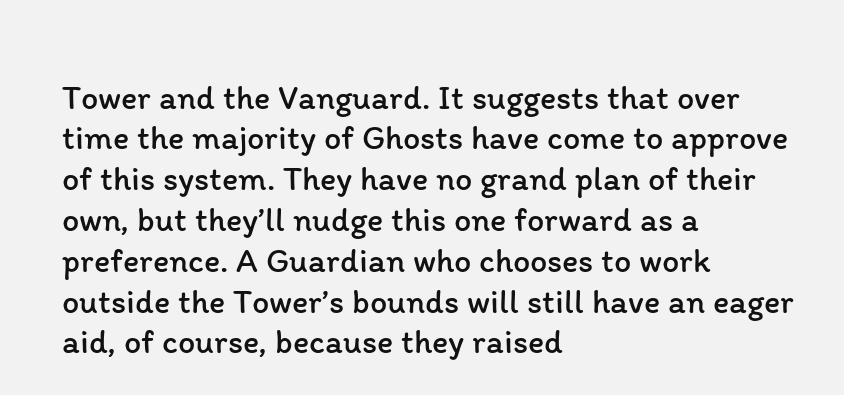Tower and the Vanguard. It suggests that over time the majority of Ghosts have come to approve of this system. They have no grand plan of their own, but they’ll nudge this one forward as a preference. A Guardian who chooses to work outside the Tower’s bounds will still have an eager aid, of course, because they raised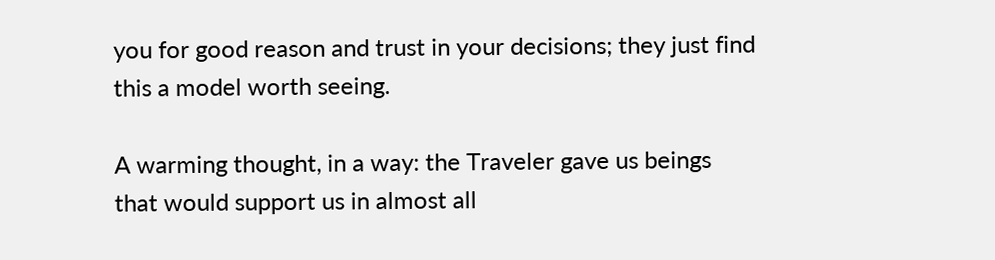you for good reason and trust in your decisions; they just find this a model worth seeing.

A warming thought, in a way: the Traveler gave us beings that would support us in almost all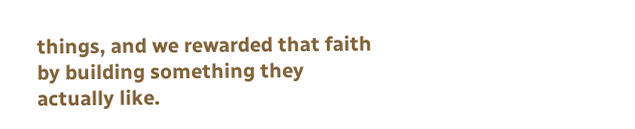things, and we rewarded that faith by building something they actually like.